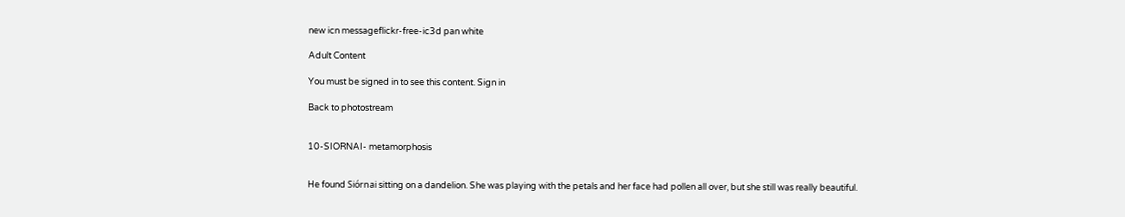new icn messageflickr-free-ic3d pan white

Adult Content

You must be signed in to see this content. Sign in

Back to photostream


10-SIORNAI- metamorphosis


He found Siórnai sitting on a dandelion. She was playing with the petals and her face had pollen all over, but she still was really beautiful.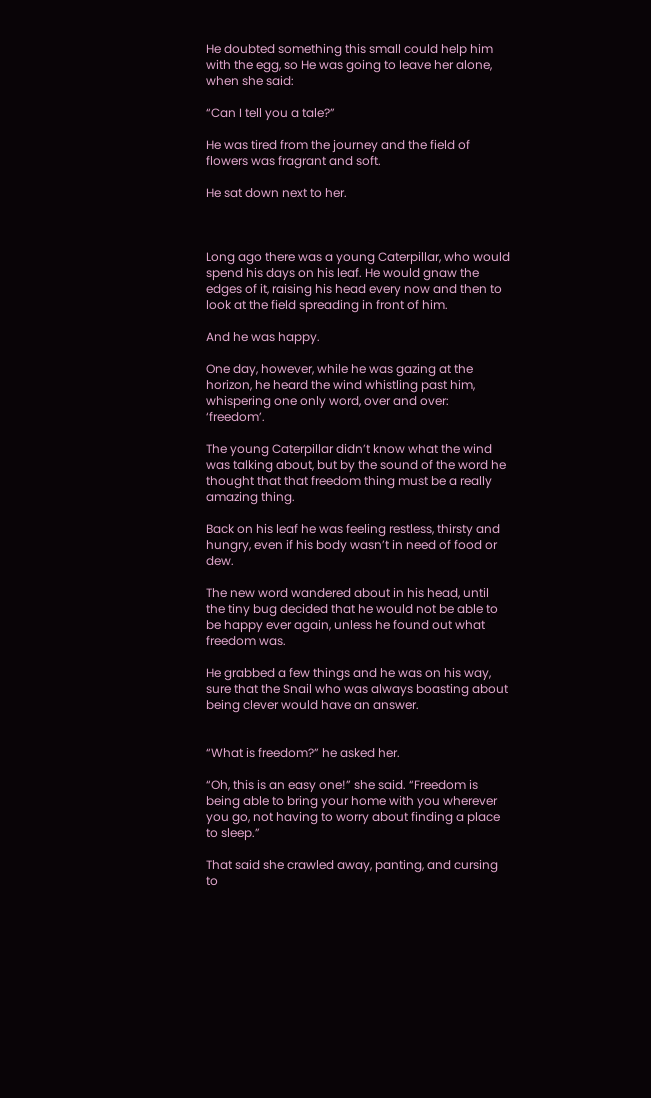He doubted something this small could help him with the egg, so He was going to leave her alone, when she said:

“Can I tell you a tale?”

He was tired from the journey and the field of flowers was fragrant and soft.

He sat down next to her.



Long ago there was a young Caterpillar, who would spend his days on his leaf. He would gnaw the edges of it, raising his head every now and then to look at the field spreading in front of him.

And he was happy.

One day, however, while he was gazing at the horizon, he heard the wind whistling past him, whispering one only word, over and over: ‘freedom’.

The young Caterpillar didn’t know what the wind was talking about, but by the sound of the word he thought that that freedom thing must be a really amazing thing.

Back on his leaf he was feeling restless, thirsty and hungry, even if his body wasn’t in need of food or dew.

The new word wandered about in his head, until the tiny bug decided that he would not be able to be happy ever again, unless he found out what freedom was.

He grabbed a few things and he was on his way, sure that the Snail who was always boasting about being clever would have an answer.


“What is freedom?” he asked her.

“Oh, this is an easy one!” she said. “Freedom is being able to bring your home with you wherever you go, not having to worry about finding a place to sleep.”

That said she crawled away, panting, and cursing to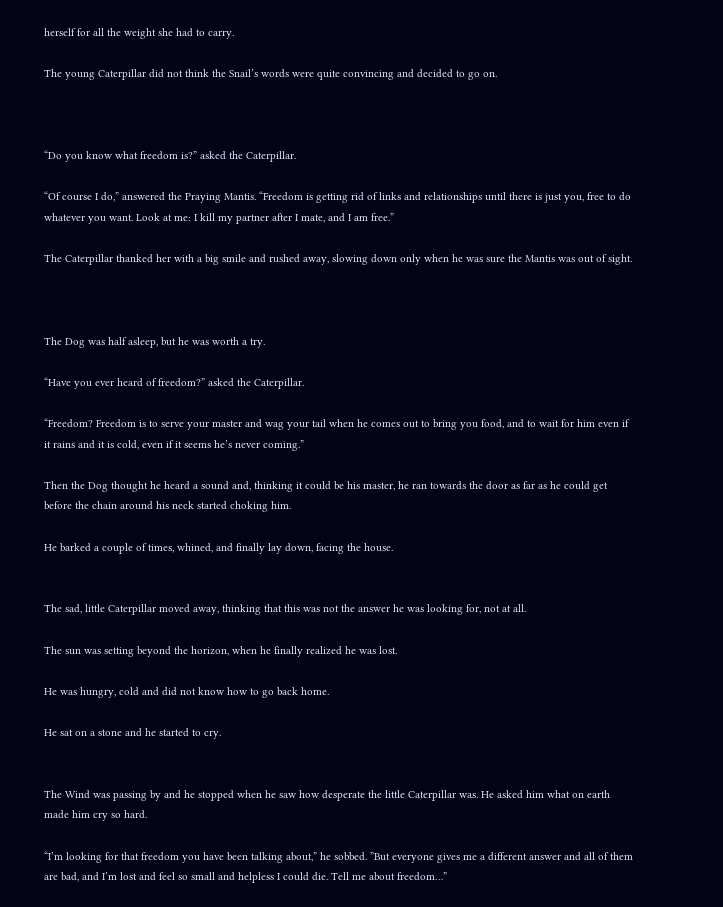herself for all the weight she had to carry.

The young Caterpillar did not think the Snail’s words were quite convincing and decided to go on.



“Do you know what freedom is?” asked the Caterpillar.

“Of course I do,” answered the Praying Mantis. “Freedom is getting rid of links and relationships until there is just you, free to do whatever you want. Look at me: I kill my partner after I mate, and I am free.”

The Caterpillar thanked her with a big smile and rushed away, slowing down only when he was sure the Mantis was out of sight.



The Dog was half asleep, but he was worth a try.

“Have you ever heard of freedom?” asked the Caterpillar.

“Freedom? Freedom is to serve your master and wag your tail when he comes out to bring you food, and to wait for him even if it rains and it is cold, even if it seems he’s never coming.”

Then the Dog thought he heard a sound and, thinking it could be his master, he ran towards the door as far as he could get before the chain around his neck started choking him.

He barked a couple of times, whined, and finally lay down, facing the house.


The sad, little Caterpillar moved away, thinking that this was not the answer he was looking for, not at all.

The sun was setting beyond the horizon, when he finally realized he was lost.

He was hungry, cold and did not know how to go back home.

He sat on a stone and he started to cry.


The Wind was passing by and he stopped when he saw how desperate the little Caterpillar was. He asked him what on earth made him cry so hard.

“I’m looking for that freedom you have been talking about,” he sobbed. ”But everyone gives me a different answer and all of them are bad, and I’m lost and feel so small and helpless I could die. Tell me about freedom…”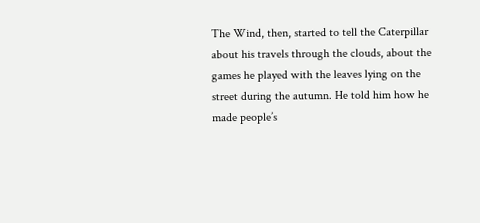The Wind, then, started to tell the Caterpillar about his travels through the clouds, about the games he played with the leaves lying on the street during the autumn. He told him how he made people’s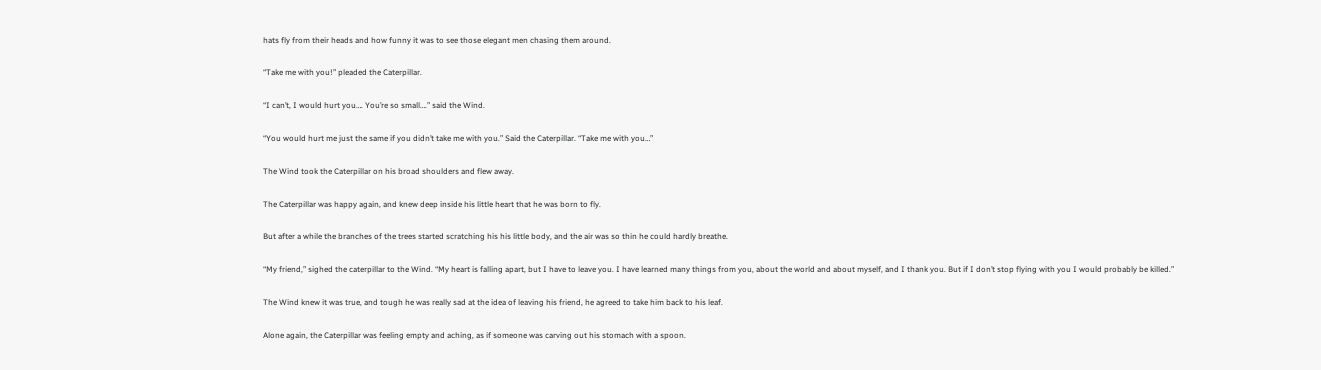hats fly from their heads and how funny it was to see those elegant men chasing them around.

“Take me with you!” pleaded the Caterpillar.

“I can’t, I would hurt you…. You’re so small….” said the Wind.

“You would hurt me just the same if you didn’t take me with you.” Said the Caterpillar. “Take me with you…”

The Wind took the Caterpillar on his broad shoulders and flew away.

The Caterpillar was happy again, and knew deep inside his little heart that he was born to fly.

But after a while the branches of the trees started scratching his his little body, and the air was so thin he could hardly breathe.

“My friend,” sighed the caterpillar to the Wind. “My heart is falling apart, but I have to leave you. I have learned many things from you, about the world and about myself, and I thank you. But if I don’t stop flying with you I would probably be killed.”

The Wind knew it was true, and tough he was really sad at the idea of leaving his friend, he agreed to take him back to his leaf.

Alone again, the Caterpillar was feeling empty and aching, as if someone was carving out his stomach with a spoon.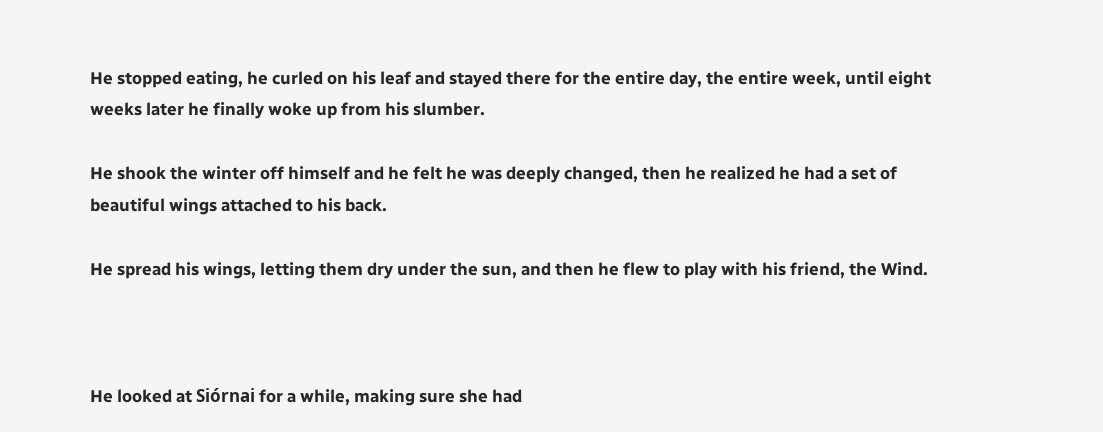He stopped eating, he curled on his leaf and stayed there for the entire day, the entire week, until eight weeks later he finally woke up from his slumber.

He shook the winter off himself and he felt he was deeply changed, then he realized he had a set of beautiful wings attached to his back.

He spread his wings, letting them dry under the sun, and then he flew to play with his friend, the Wind.



He looked at Siórnai for a while, making sure she had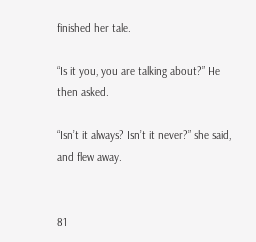finished her tale.

“Is it you, you are talking about?” He then asked.

“Isn’t it always? Isn’t it never?” she said, and flew away.


81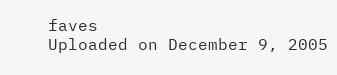faves
Uploaded on December 9, 2005